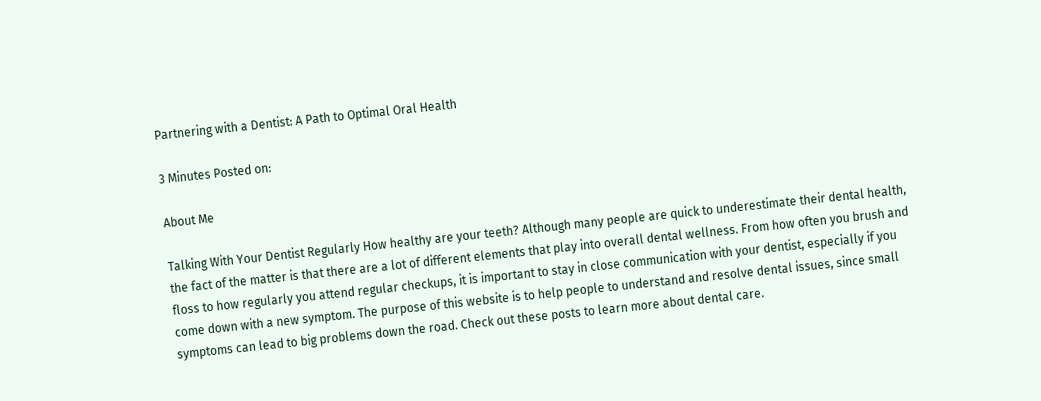Partnering with a Dentist: A Path to Optimal Oral Health

3 Minutes Posted on:

About Me

Talking With Your Dentist Regularly How healthy are your teeth? Although many people are quick to underestimate their dental health, the fact of the matter is that there are a lot of different elements that play into overall dental wellness. From how often you brush and floss to how regularly you attend regular checkups, it is important to stay in close communication with your dentist, especially if you come down with a new symptom. The purpose of this website is to help people to understand and resolve dental issues, since small symptoms can lead to big problems down the road. Check out these posts to learn more about dental care.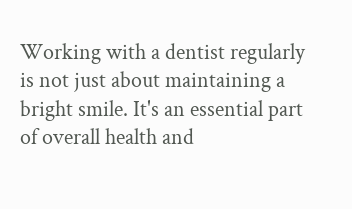Working with a dentist regularly is not just about maintaining a bright smile. It's an essential part of overall health and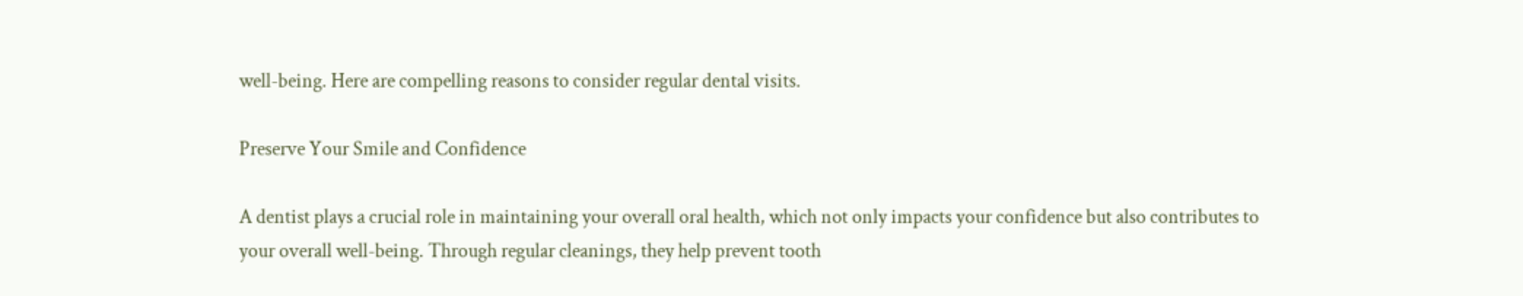well-being. Here are compelling reasons to consider regular dental visits.

Preserve Your Smile and Confidence

A dentist plays a crucial role in maintaining your overall oral health, which not only impacts your confidence but also contributes to your overall well-being. Through regular cleanings, they help prevent tooth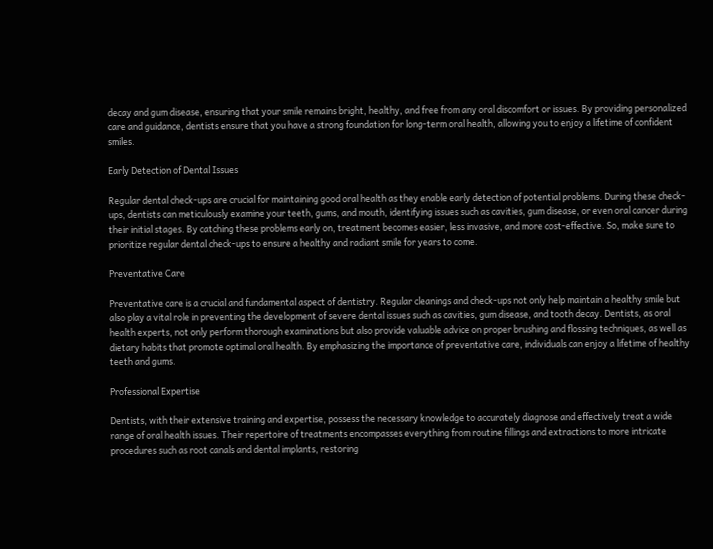decay and gum disease, ensuring that your smile remains bright, healthy, and free from any oral discomfort or issues. By providing personalized care and guidance, dentists ensure that you have a strong foundation for long-term oral health, allowing you to enjoy a lifetime of confident smiles.

Early Detection of Dental Issues

Regular dental check-ups are crucial for maintaining good oral health as they enable early detection of potential problems. During these check-ups, dentists can meticulously examine your teeth, gums, and mouth, identifying issues such as cavities, gum disease, or even oral cancer during their initial stages. By catching these problems early on, treatment becomes easier, less invasive, and more cost-effective. So, make sure to prioritize regular dental check-ups to ensure a healthy and radiant smile for years to come.

Preventative Care

Preventative care is a crucial and fundamental aspect of dentistry. Regular cleanings and check-ups not only help maintain a healthy smile but also play a vital role in preventing the development of severe dental issues such as cavities, gum disease, and tooth decay. Dentists, as oral health experts, not only perform thorough examinations but also provide valuable advice on proper brushing and flossing techniques, as well as dietary habits that promote optimal oral health. By emphasizing the importance of preventative care, individuals can enjoy a lifetime of healthy teeth and gums.

Professional Expertise

Dentists, with their extensive training and expertise, possess the necessary knowledge to accurately diagnose and effectively treat a wide range of oral health issues. Their repertoire of treatments encompasses everything from routine fillings and extractions to more intricate procedures such as root canals and dental implants, restoring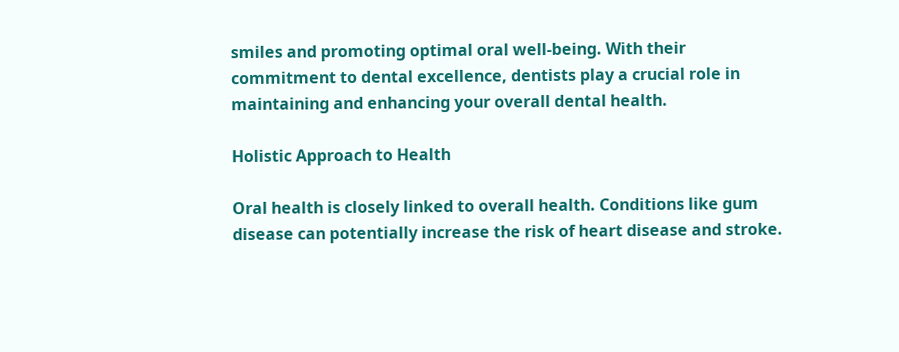smiles and promoting optimal oral well-being. With their commitment to dental excellence, dentists play a crucial role in maintaining and enhancing your overall dental health.

Holistic Approach to Health

Oral health is closely linked to overall health. Conditions like gum disease can potentially increase the risk of heart disease and stroke.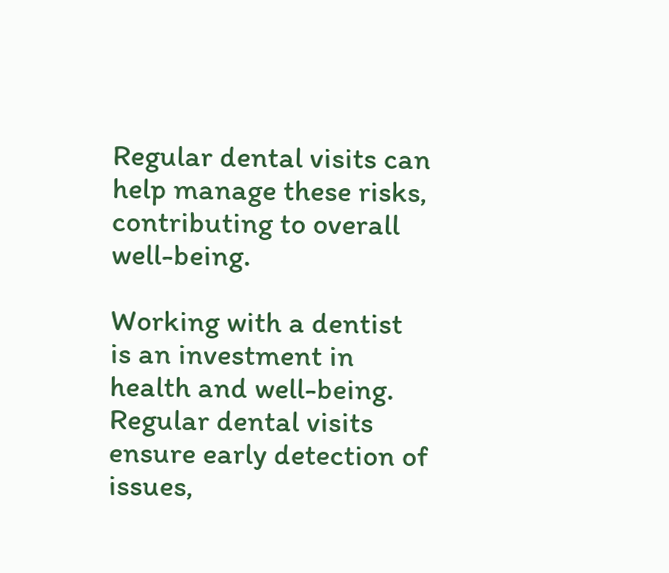Regular dental visits can help manage these risks, contributing to overall well-being.

Working with a dentist is an investment in health and well-being. Regular dental visits ensure early detection of issues,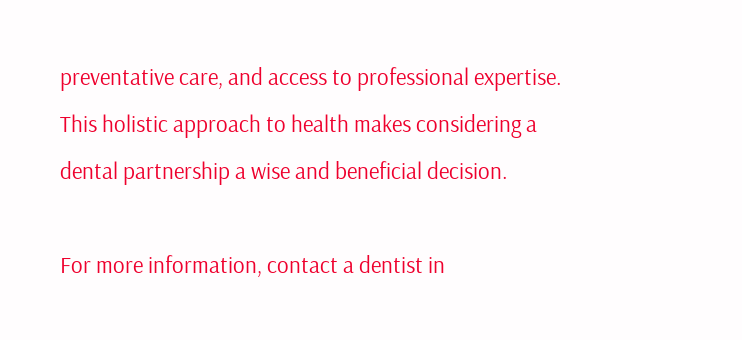preventative care, and access to professional expertise. This holistic approach to health makes considering a dental partnership a wise and beneficial decision.

For more information, contact a dentist in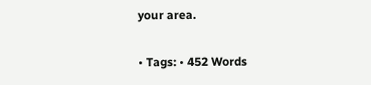your area.

• Tags: • 452 Words